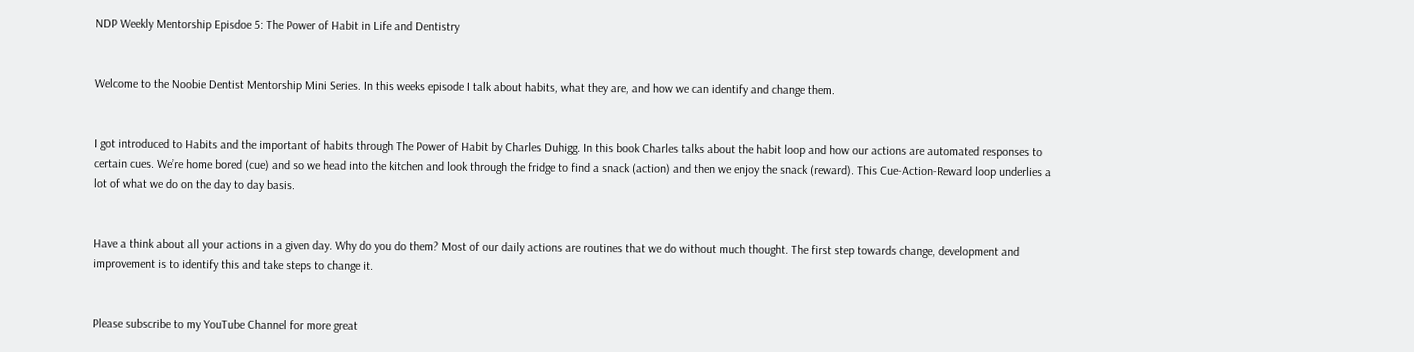NDP Weekly Mentorship Episdoe 5: The Power of Habit in Life and Dentistry


Welcome to the Noobie Dentist Mentorship Mini Series. In this weeks episode I talk about habits, what they are, and how we can identify and change them.


I got introduced to Habits and the important of habits through The Power of Habit by Charles Duhigg. In this book Charles talks about the habit loop and how our actions are automated responses to certain cues. We’re home bored (cue) and so we head into the kitchen and look through the fridge to find a snack (action) and then we enjoy the snack (reward). This Cue-Action-Reward loop underlies a lot of what we do on the day to day basis.


Have a think about all your actions in a given day. Why do you do them? Most of our daily actions are routines that we do without much thought. The first step towards change, development and improvement is to identify this and take steps to change it.


Please subscribe to my YouTube Channel for more great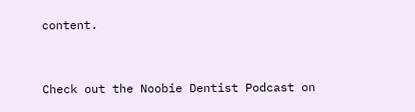content.


Check out the Noobie Dentist Podcast on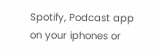Spotify, Podcast app on your iphones or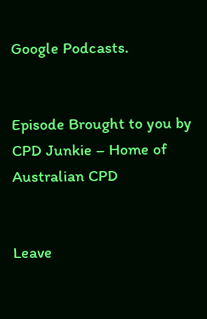Google Podcasts.


Episode Brought to you by CPD Junkie – Home of Australian CPD


Leave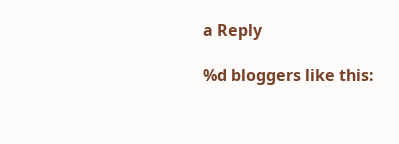a Reply

%d bloggers like this: